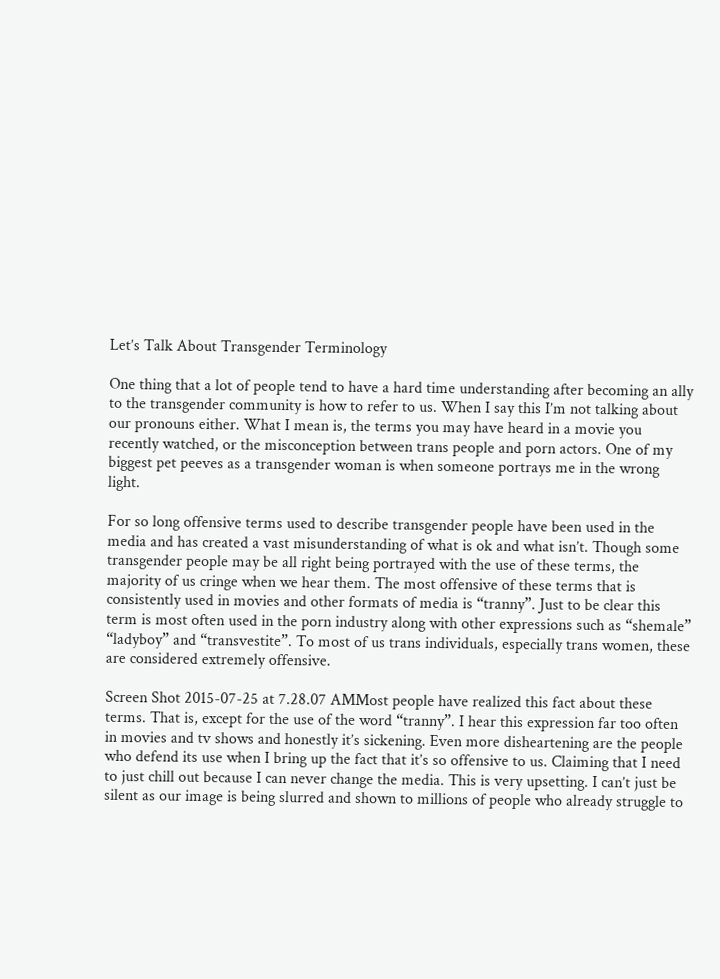Let’s Talk About Transgender Terminology

One thing that a lot of people tend to have a hard time understanding after becoming an ally to the transgender community is how to refer to us. When I say this I’m not talking about our pronouns either. What I mean is, the terms you may have heard in a movie you recently watched, or the misconception between trans people and porn actors. One of my biggest pet peeves as a transgender woman is when someone portrays me in the wrong light.

For so long offensive terms used to describe transgender people have been used in the media and has created a vast misunderstanding of what is ok and what isn’t. Though some transgender people may be all right being portrayed with the use of these terms, the majority of us cringe when we hear them. The most offensive of these terms that is consistently used in movies and other formats of media is “tranny”. Just to be clear this term is most often used in the porn industry along with other expressions such as “shemale” “ladyboy” and “transvestite”. To most of us trans individuals, especially trans women, these are considered extremely offensive.

Screen Shot 2015-07-25 at 7.28.07 AMMost people have realized this fact about these terms. That is, except for the use of the word “tranny”. I hear this expression far too often in movies and tv shows and honestly it’s sickening. Even more disheartening are the people who defend its use when I bring up the fact that it’s so offensive to us. Claiming that I need to just chill out because I can never change the media. This is very upsetting. I can’t just be silent as our image is being slurred and shown to millions of people who already struggle to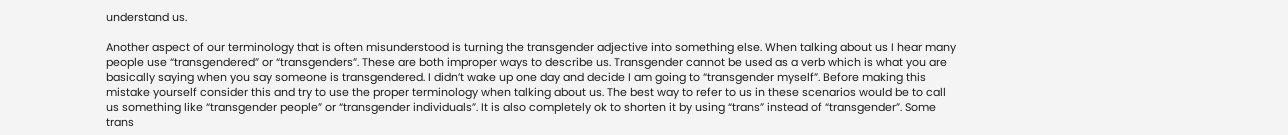understand us.

Another aspect of our terminology that is often misunderstood is turning the transgender adjective into something else. When talking about us I hear many people use “transgendered” or “transgenders”. These are both improper ways to describe us. Transgender cannot be used as a verb which is what you are basically saying when you say someone is transgendered. I didn’t wake up one day and decide I am going to “transgender myself”. Before making this mistake yourself consider this and try to use the proper terminology when talking about us. The best way to refer to us in these scenarios would be to call us something like “transgender people” or “transgender individuals”. It is also completely ok to shorten it by using “trans” instead of “transgender”. Some trans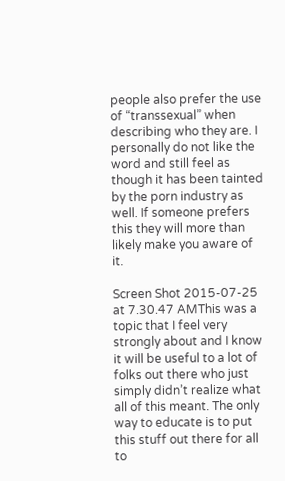people also prefer the use of “transsexual” when describing who they are. I personally do not like the word and still feel as though it has been tainted by the porn industry as well. If someone prefers this they will more than likely make you aware of it.

Screen Shot 2015-07-25 at 7.30.47 AMThis was a topic that I feel very strongly about and I know it will be useful to a lot of folks out there who just simply didn’t realize what all of this meant. The only way to educate is to put this stuff out there for all to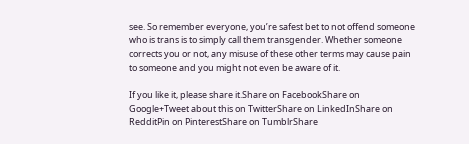see. So remember everyone, you’re safest bet to not offend someone who is trans is to simply call them transgender. Whether someone corrects you or not, any misuse of these other terms may cause pain to someone and you might not even be aware of it.

If you like it, please share it.Share on FacebookShare on Google+Tweet about this on TwitterShare on LinkedInShare on RedditPin on PinterestShare on TumblrShare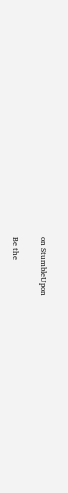on StumbleUpon

Be the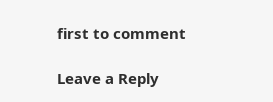first to comment

Leave a Reply